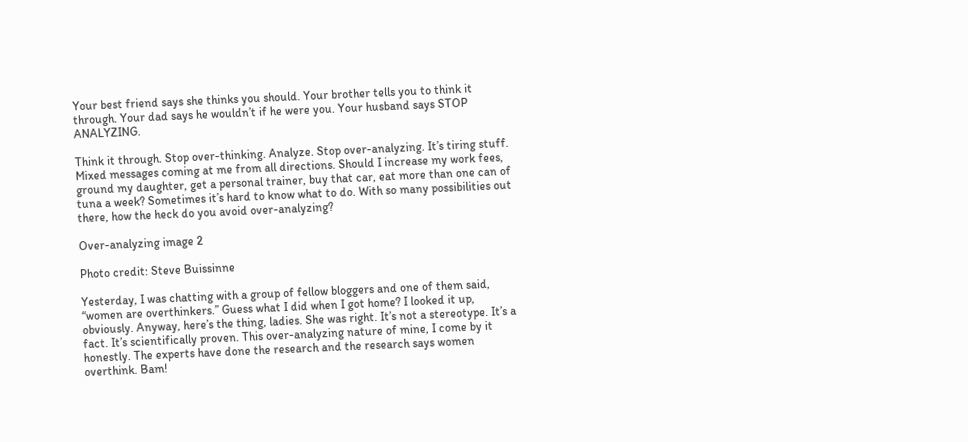Your best friend says she thinks you should. Your brother tells you to think it through. Your dad says he wouldn’t if he were you. Your husband says STOP ANALYZING.

Think it through. Stop over-thinking. Analyze. Stop over-analyzing. It’s tiring stuff. Mixed messages coming at me from all directions. Should I increase my work fees, ground my daughter, get a personal trainer, buy that car, eat more than one can of tuna a week? Sometimes it’s hard to know what to do. With so many possibilities out there, how the heck do you avoid over-analyzing?

Over-analyzing image 2

Photo credit: Steve Buissinne

Yesterday, I was chatting with a group of fellow bloggers and one of them said, “women are overthinkers.” Guess what I did when I got home? I looked it up, obviously. Anyway, here’s the thing, ladies. She was right. It’s not a stereotype. It’s a fact. It’s scientifically proven. This over-analyzing nature of mine, I come by it honestly. The experts have done the research and the research says women overthink. Bam!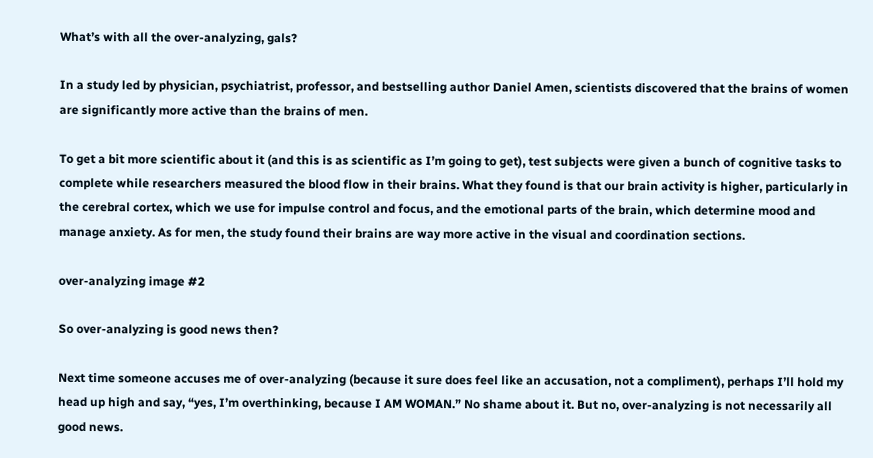What’s with all the over-analyzing, gals?

In a study led by physician, psychiatrist, professor, and bestselling author Daniel Amen, scientists discovered that the brains of women are significantly more active than the brains of men.

To get a bit more scientific about it (and this is as scientific as I’m going to get), test subjects were given a bunch of cognitive tasks to complete while researchers measured the blood flow in their brains. What they found is that our brain activity is higher, particularly in the cerebral cortex, which we use for impulse control and focus, and the emotional parts of the brain, which determine mood and manage anxiety. As for men, the study found their brains are way more active in the visual and coordination sections.

over-analyzing image #2

So over-analyzing is good news then?

Next time someone accuses me of over-analyzing (because it sure does feel like an accusation, not a compliment), perhaps I’ll hold my head up high and say, “yes, I’m overthinking, because I AM WOMAN.” No shame about it. But no, over-analyzing is not necessarily all good news.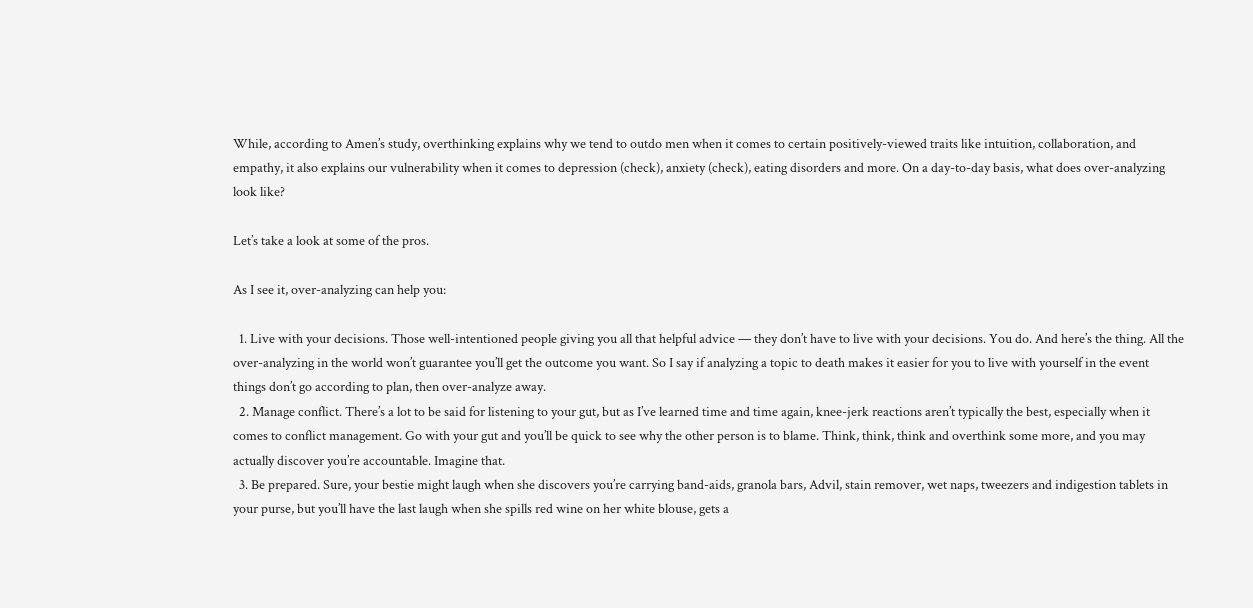While, according to Amen’s study, overthinking explains why we tend to outdo men when it comes to certain positively-viewed traits like intuition, collaboration, and empathy, it also explains our vulnerability when it comes to depression (check), anxiety (check), eating disorders and more. On a day-to-day basis, what does over-analyzing look like?

Let’s take a look at some of the pros.

As I see it, over-analyzing can help you:

  1. Live with your decisions. Those well-intentioned people giving you all that helpful advice — they don’t have to live with your decisions. You do. And here’s the thing. All the over-analyzing in the world won’t guarantee you’ll get the outcome you want. So I say if analyzing a topic to death makes it easier for you to live with yourself in the event things don’t go according to plan, then over-analyze away.
  2. Manage conflict. There’s a lot to be said for listening to your gut, but as I’ve learned time and time again, knee-jerk reactions aren’t typically the best, especially when it comes to conflict management. Go with your gut and you’ll be quick to see why the other person is to blame. Think, think, think and overthink some more, and you may actually discover you’re accountable. Imagine that.
  3. Be prepared. Sure, your bestie might laugh when she discovers you’re carrying band-aids, granola bars, Advil, stain remover, wet naps, tweezers and indigestion tablets in your purse, but you’ll have the last laugh when she spills red wine on her white blouse, gets a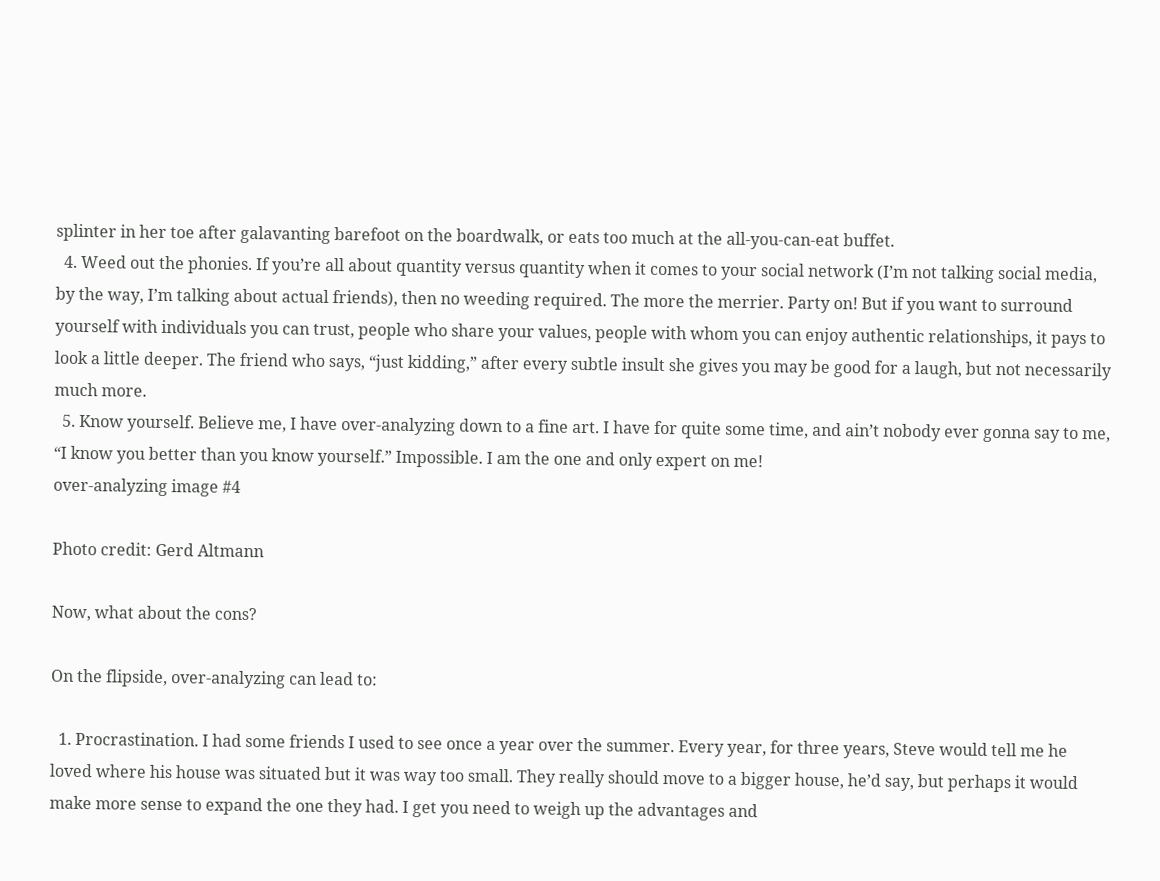splinter in her toe after galavanting barefoot on the boardwalk, or eats too much at the all-you-can-eat buffet.
  4. Weed out the phonies. If you’re all about quantity versus quantity when it comes to your social network (I’m not talking social media, by the way, I’m talking about actual friends), then no weeding required. The more the merrier. Party on! But if you want to surround yourself with individuals you can trust, people who share your values, people with whom you can enjoy authentic relationships, it pays to look a little deeper. The friend who says, “just kidding,” after every subtle insult she gives you may be good for a laugh, but not necessarily much more.
  5. Know yourself. Believe me, I have over-analyzing down to a fine art. I have for quite some time, and ain’t nobody ever gonna say to me, “I know you better than you know yourself.” Impossible. I am the one and only expert on me!
over-analyzing image #4

Photo credit: Gerd Altmann

Now, what about the cons?

On the flipside, over-analyzing can lead to:

  1. Procrastination. I had some friends I used to see once a year over the summer. Every year, for three years, Steve would tell me he loved where his house was situated but it was way too small. They really should move to a bigger house, he’d say, but perhaps it would make more sense to expand the one they had. I get you need to weigh up the advantages and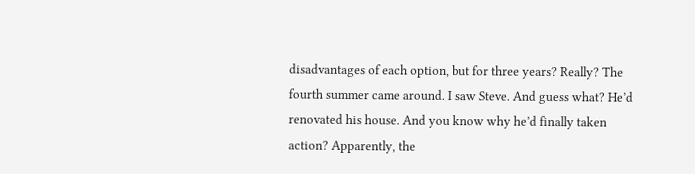disadvantages of each option, but for three years? Really? The fourth summer came around. I saw Steve. And guess what? He’d renovated his house. And you know why he’d finally taken action? Apparently, the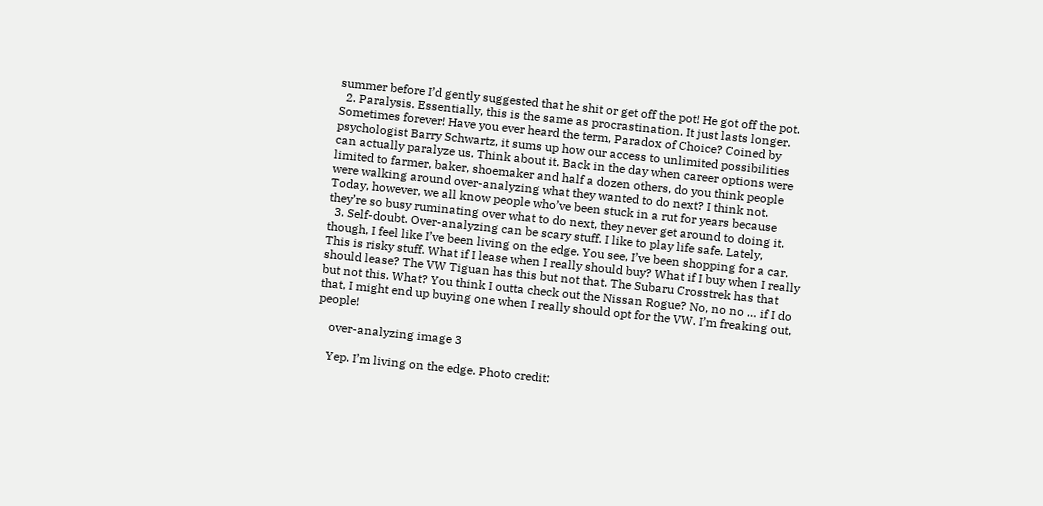summer before I’d gently suggested that he shit or get off the pot! He got off the pot.
  2. Paralysis. Essentially, this is the same as procrastination. It just lasts longer. Sometimes forever! Have you ever heard the term, Paradox of Choice? Coined by psychologist Barry Schwartz, it sums up how our access to unlimited possibilities can actually paralyze us. Think about it. Back in the day when career options were limited to farmer, baker, shoemaker and half a dozen others, do you think people were walking around over-analyzing what they wanted to do next? I think not. Today, however, we all know people who’ve been stuck in a rut for years because they’re so busy ruminating over what to do next, they never get around to doing it.
  3. Self-doubt. Over-analyzing can be scary stuff. I like to play life safe. Lately, though, I feel like I’ve been living on the edge. You see, I’ve been shopping for a car. This is risky stuff. What if I lease when I really should buy? What if I buy when I really should lease? The VW Tiguan has this but not that. The Subaru Crosstrek has that but not this. What? You think I outta check out the Nissan Rogue? No, no no … if I do that, I might end up buying one when I really should opt for the VW. I’m freaking out, people!

    over-analyzing image 3

    Yep. I’m living on the edge. Photo credit: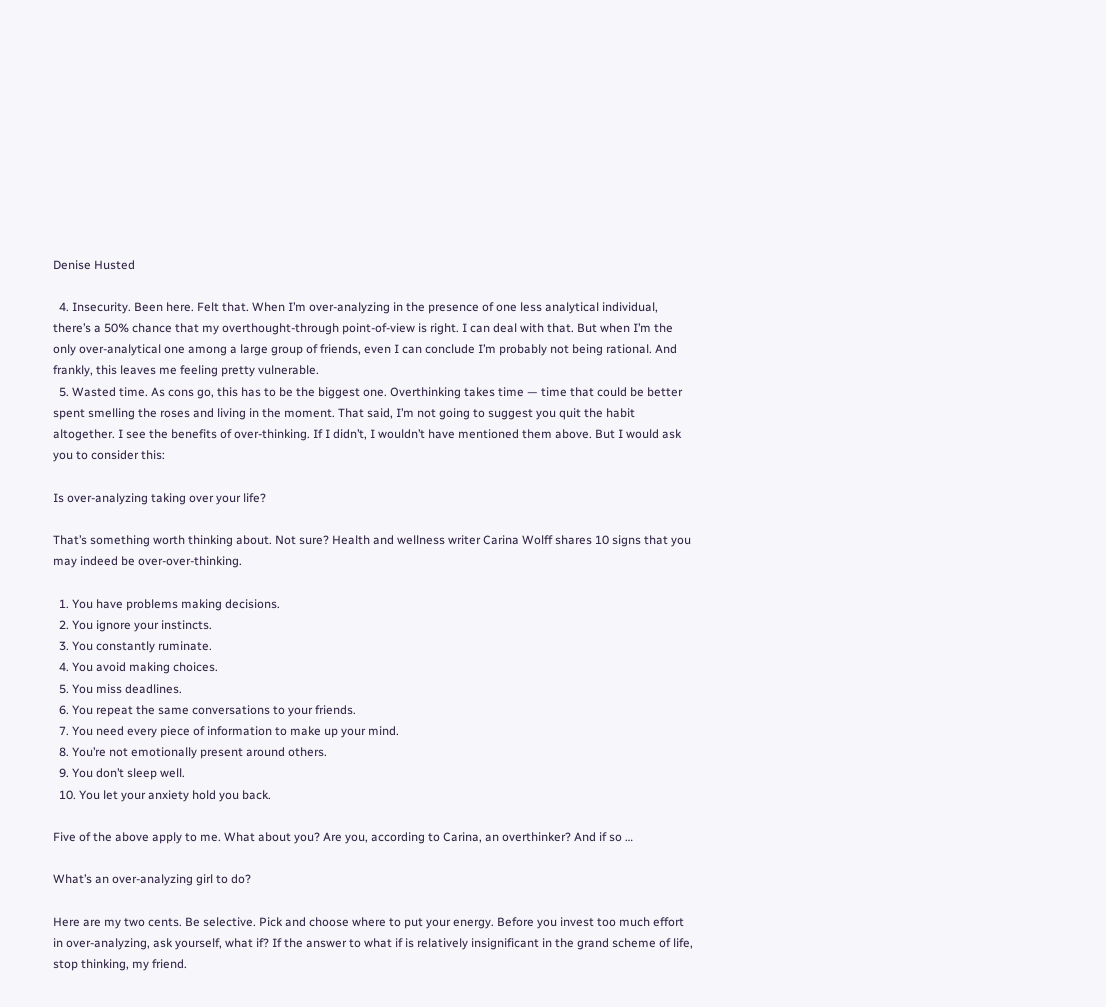Denise Husted

  4. Insecurity. Been here. Felt that. When I’m over-analyzing in the presence of one less analytical individual, there’s a 50% chance that my overthought-through point-of-view is right. I can deal with that. But when I’m the only over-analytical one among a large group of friends, even I can conclude I’m probably not being rational. And frankly, this leaves me feeling pretty vulnerable.
  5. Wasted time. As cons go, this has to be the biggest one. Overthinking takes time — time that could be better spent smelling the roses and living in the moment. That said, I’m not going to suggest you quit the habit altogether. I see the benefits of over-thinking. If I didn’t, I wouldn’t have mentioned them above. But I would ask you to consider this:

Is over-analyzing taking over your life?

That’s something worth thinking about. Not sure? Health and wellness writer Carina Wolff shares 10 signs that you may indeed be over-over-thinking.

  1. You have problems making decisions.
  2. You ignore your instincts.
  3. You constantly ruminate.
  4. You avoid making choices.
  5. You miss deadlines.
  6. You repeat the same conversations to your friends.
  7. You need every piece of information to make up your mind.
  8. You’re not emotionally present around others.
  9. You don’t sleep well.
  10. You let your anxiety hold you back.

Five of the above apply to me. What about you? Are you, according to Carina, an overthinker? And if so …

What’s an over-analyzing girl to do?

Here are my two cents. Be selective. Pick and choose where to put your energy. Before you invest too much effort in over-analyzing, ask yourself, what if? If the answer to what if is relatively insignificant in the grand scheme of life, stop thinking, my friend.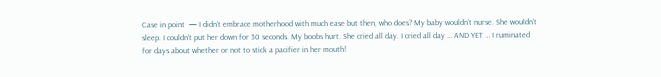Case in point  — I didn’t embrace motherhood with much ease but then, who does? My baby wouldn’t nurse. She wouldn’t sleep. I couldn’t put her down for 30 seconds. My boobs hurt. She cried all day. I cried all day … AND YET … I ruminated for days about whether or not to stick a pacifier in her mouth!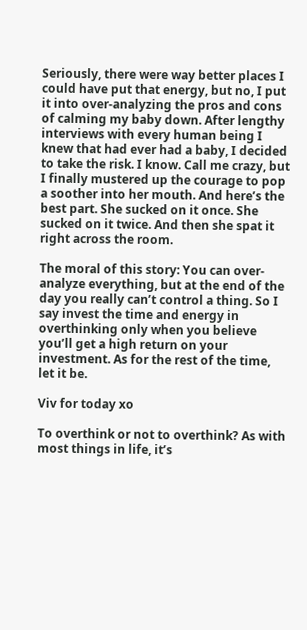Seriously, there were way better places I could have put that energy, but no, I put it into over-analyzing the pros and cons of calming my baby down. After lengthy interviews with every human being I knew that had ever had a baby, I decided to take the risk. I know. Call me crazy, but I finally mustered up the courage to pop a soother into her mouth. And here’s the best part. She sucked on it once. She sucked on it twice. And then she spat it right across the room.

The moral of this story: You can over-analyze everything, but at the end of the day you really can’t control a thing. So I say invest the time and energy in overthinking only when you believe you’ll get a high return on your investment. As for the rest of the time, let it be.

Viv for today xo

To overthink or not to overthink? As with most things in life, it’s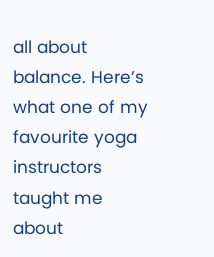all about balance. Here’s what one of my favourite yoga instructors taught me about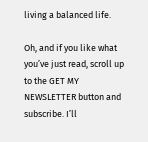living a balanced life.

Oh, and if you like what you’ve just read, scroll up to the GET MY NEWSLETTER button and subscribe. I’ll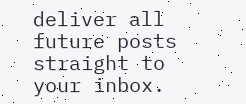deliver all future posts straight to your inbox.